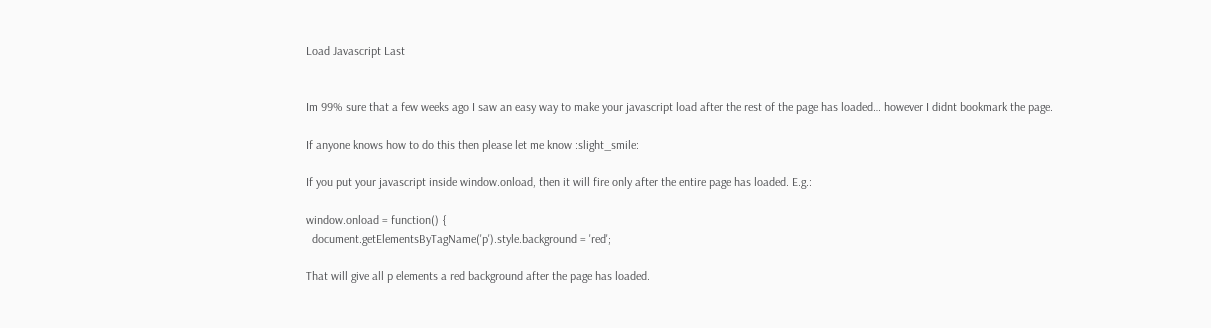Load Javascript Last


Im 99% sure that a few weeks ago I saw an easy way to make your javascript load after the rest of the page has loaded… however I didnt bookmark the page.

If anyone knows how to do this then please let me know :slight_smile:

If you put your javascript inside window.onload, then it will fire only after the entire page has loaded. E.g.:

window.onload = function() {
  document.getElementsByTagName('p').style.background = 'red';

That will give all p elements a red background after the page has loaded.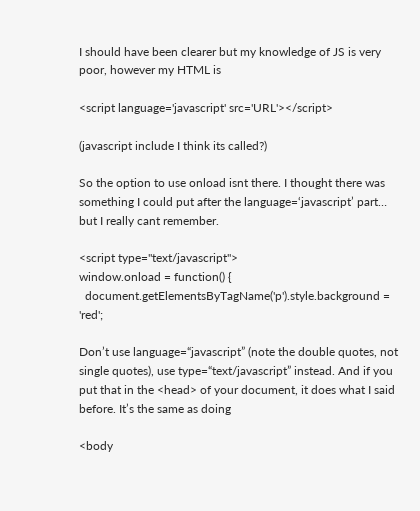I should have been clearer but my knowledge of JS is very poor, however my HTML is

<script language='javascript' src='URL'></script>

(javascript include I think its called?)

So the option to use onload isnt there. I thought there was something I could put after the language=‘javascript’ part… but I really cant remember.

<script type="text/javascript">
window.onload = function() {
  document.getElementsByTagName('p').style.background = 'red';

Don’t use language=“javascript” (note the double quotes, not single quotes), use type=“text/javascript” instead. And if you put that in the <head> of your document, it does what I said before. It’s the same as doing

<body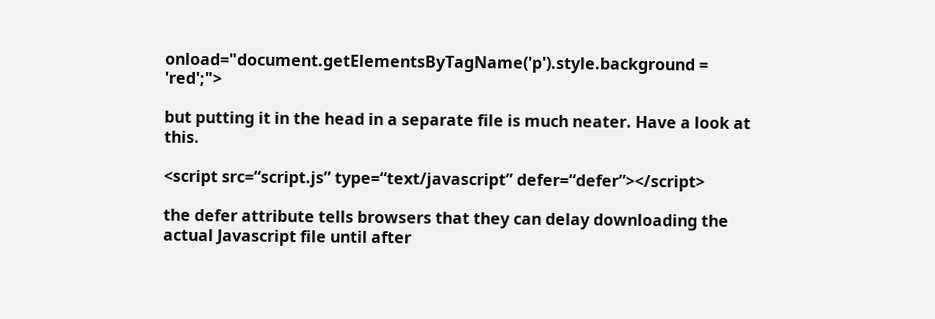onload="document.getElementsByTagName('p').style.background = 'red';">

but putting it in the head in a separate file is much neater. Have a look at this.

<script src=“script.js” type=“text/javascript” defer=“defer”></script>

the defer attribute tells browsers that they can delay downloading the actual Javascript file until after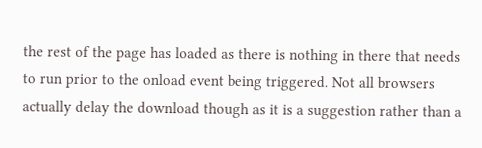the rest of the page has loaded as there is nothing in there that needs to run prior to the onload event being triggered. Not all browsers actually delay the download though as it is a suggestion rather than a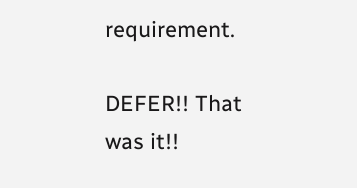requirement.

DEFER!! That was it!!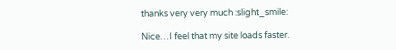thanks very very much :slight_smile:

Nice…I feel that my site loads faster.